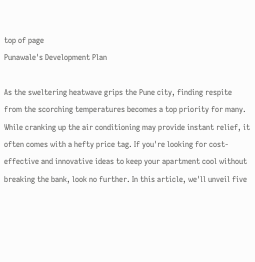top of page
Punawale's Development Plan

As the sweltering heatwave grips the Pune city, finding respite from the scorching temperatures becomes a top priority for many. While cranking up the air conditioning may provide instant relief, it often comes with a hefty price tag. If you're looking for cost-effective and innovative ideas to keep your apartment cool without breaking the bank, look no further. In this article, we'll unveil five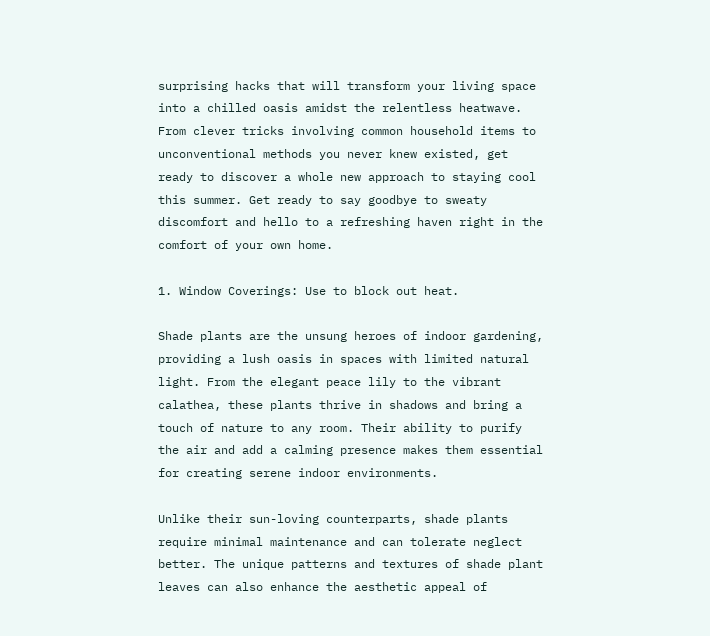surprising hacks that will transform your living space into a chilled oasis amidst the relentless heatwave. From clever tricks involving common household items to unconventional methods you never knew existed, get ready to discover a whole new approach to staying cool this summer. Get ready to say goodbye to sweaty discomfort and hello to a refreshing haven right in the comfort of your own home.

1. Window Coverings: Use to block out heat.

Shade plants are the unsung heroes of indoor gardening, providing a lush oasis in spaces with limited natural light. From the elegant peace lily to the vibrant calathea, these plants thrive in shadows and bring a touch of nature to any room. Their ability to purify the air and add a calming presence makes them essential for creating serene indoor environments.

Unlike their sun-loving counterparts, shade plants require minimal maintenance and can tolerate neglect better. The unique patterns and textures of shade plant leaves can also enhance the aesthetic appeal of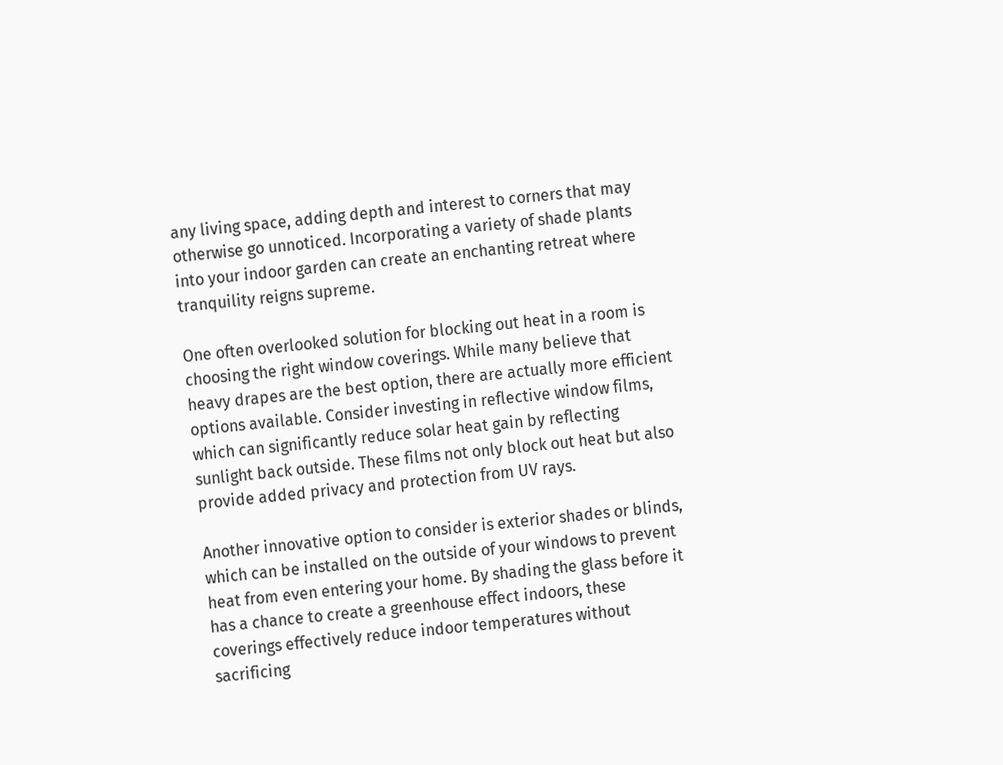any living space, adding depth and interest to corners that may otherwise go unnoticed. Incorporating a variety of shade plants into your indoor garden can create an enchanting retreat where tranquility reigns supreme.

One often overlooked solution for blocking out heat in a room is choosing the right window coverings. While many believe that heavy drapes are the best option, there are actually more efficient options available. Consider investing in reflective window films, which can significantly reduce solar heat gain by reflecting sunlight back outside. These films not only block out heat but also provide added privacy and protection from UV rays.

Another innovative option to consider is exterior shades or blinds, which can be installed on the outside of your windows to prevent heat from even entering your home. By shading the glass before it has a chance to create a greenhouse effect indoors, these coverings effectively reduce indoor temperatures without sacrificing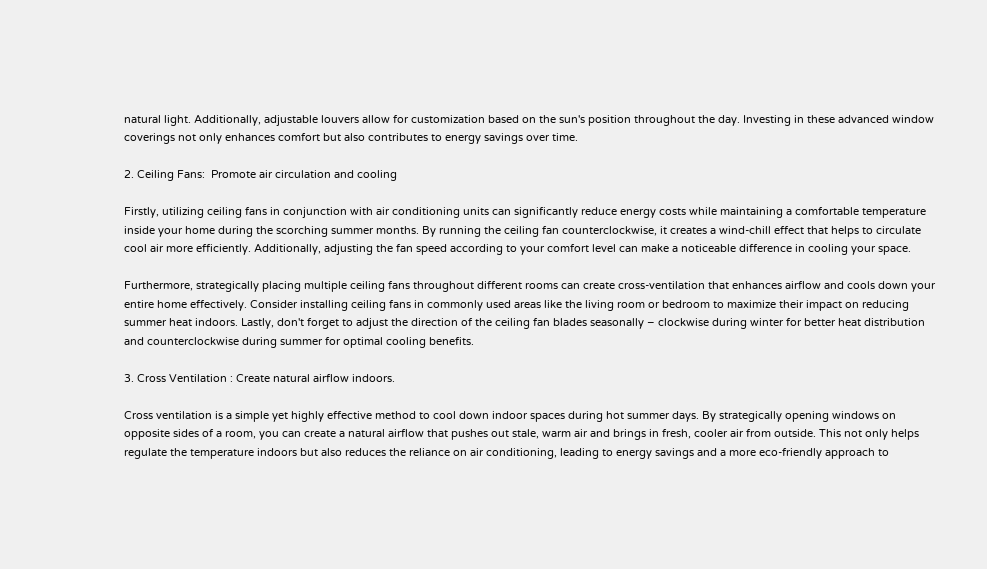natural light. Additionally, adjustable louvers allow for customization based on the sun's position throughout the day. Investing in these advanced window coverings not only enhances comfort but also contributes to energy savings over time.

2. Ceiling Fans:  Promote air circulation and cooling

Firstly, utilizing ceiling fans in conjunction with air conditioning units can significantly reduce energy costs while maintaining a comfortable temperature inside your home during the scorching summer months. By running the ceiling fan counterclockwise, it creates a wind-chill effect that helps to circulate cool air more efficiently. Additionally, adjusting the fan speed according to your comfort level can make a noticeable difference in cooling your space.

Furthermore, strategically placing multiple ceiling fans throughout different rooms can create cross-ventilation that enhances airflow and cools down your entire home effectively. Consider installing ceiling fans in commonly used areas like the living room or bedroom to maximize their impact on reducing summer heat indoors. Lastly, don't forget to adjust the direction of the ceiling fan blades seasonally – clockwise during winter for better heat distribution and counterclockwise during summer for optimal cooling benefits.

3. Cross Ventilation : Create natural airflow indoors.

Cross ventilation is a simple yet highly effective method to cool down indoor spaces during hot summer days. By strategically opening windows on opposite sides of a room, you can create a natural airflow that pushes out stale, warm air and brings in fresh, cooler air from outside. This not only helps regulate the temperature indoors but also reduces the reliance on air conditioning, leading to energy savings and a more eco-friendly approach to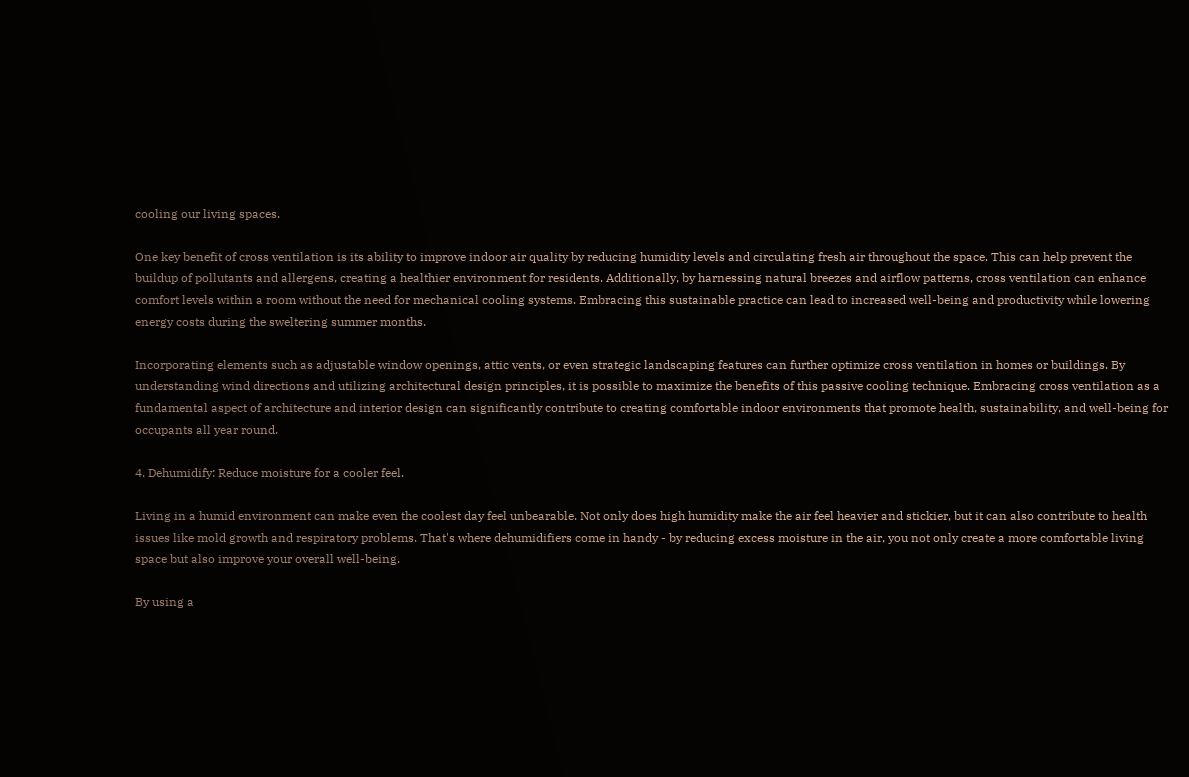cooling our living spaces.

One key benefit of cross ventilation is its ability to improve indoor air quality by reducing humidity levels and circulating fresh air throughout the space. This can help prevent the buildup of pollutants and allergens, creating a healthier environment for residents. Additionally, by harnessing natural breezes and airflow patterns, cross ventilation can enhance comfort levels within a room without the need for mechanical cooling systems. Embracing this sustainable practice can lead to increased well-being and productivity while lowering energy costs during the sweltering summer months.

Incorporating elements such as adjustable window openings, attic vents, or even strategic landscaping features can further optimize cross ventilation in homes or buildings. By understanding wind directions and utilizing architectural design principles, it is possible to maximize the benefits of this passive cooling technique. Embracing cross ventilation as a fundamental aspect of architecture and interior design can significantly contribute to creating comfortable indoor environments that promote health, sustainability, and well-being for occupants all year round.

4. Dehumidify: Reduce moisture for a cooler feel.

Living in a humid environment can make even the coolest day feel unbearable. Not only does high humidity make the air feel heavier and stickier, but it can also contribute to health issues like mold growth and respiratory problems. That's where dehumidifiers come in handy - by reducing excess moisture in the air, you not only create a more comfortable living space but also improve your overall well-being.

By using a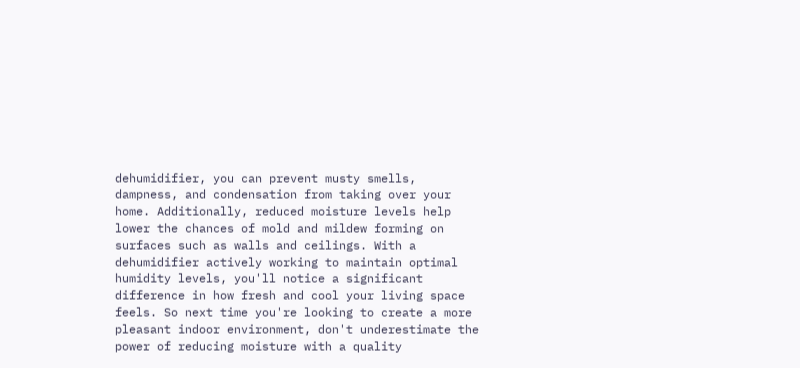dehumidifier, you can prevent musty smells, dampness, and condensation from taking over your home. Additionally, reduced moisture levels help lower the chances of mold and mildew forming on surfaces such as walls and ceilings. With a dehumidifier actively working to maintain optimal humidity levels, you'll notice a significant difference in how fresh and cool your living space feels. So next time you're looking to create a more pleasant indoor environment, don't underestimate the power of reducing moisture with a quality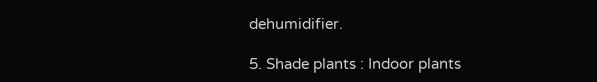dehumidifier.

5. Shade plants : Indoor plants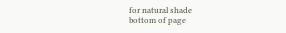for natural shade
bottom of page